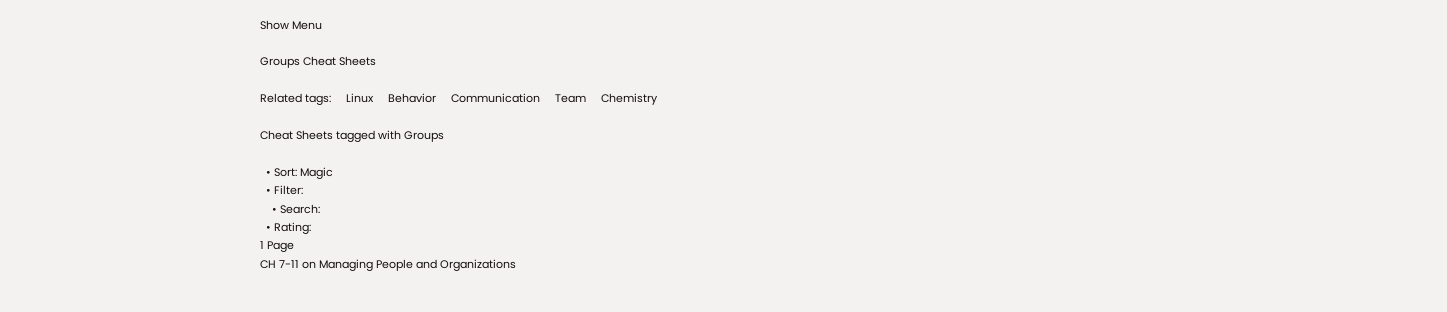Show Menu

Groups Cheat Sheets

Related tags:     Linux     Behavior     Communication     Team     Chemistry

Cheat Sheets tagged with Groups

  • Sort: Magic
  • Filter:
    • Search:
  • Rating:
1 Page
CH 7-11 on Managing People and Organizations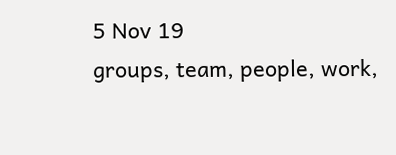5 Nov 19
groups, team, people, work,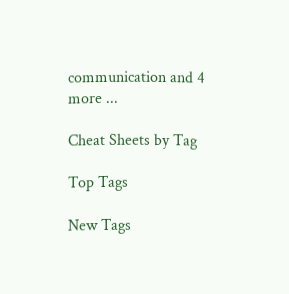communication and 4 more ...

Cheat Sheets by Tag

Top Tags

New Tags